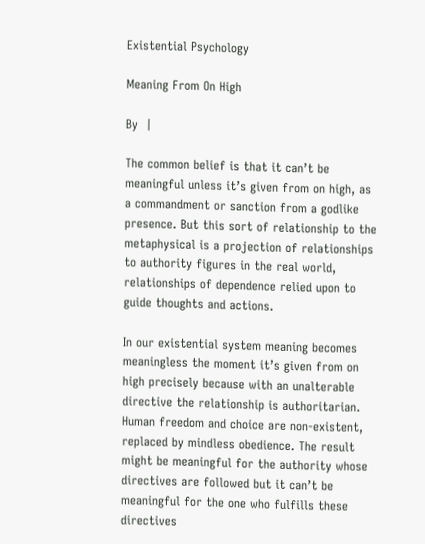Existential Psychology

Meaning From On High

By  |

The common belief is that it can’t be meaningful unless it’s given from on high, as a commandment or sanction from a godlike presence. But this sort of relationship to the metaphysical is a projection of relationships to authority figures in the real world,  relationships of dependence relied upon to guide thoughts and actions.

In our existential system meaning becomes meaningless the moment it’s given from on high precisely because with an unalterable directive the relationship is authoritarian. Human freedom and choice are non-existent, replaced by mindless obedience. The result might be meaningful for the authority whose directives are followed but it can’t be meaningful for the one who fulfills these directives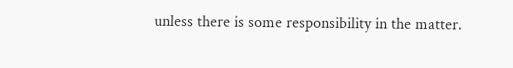unless there is some responsibility in the matter.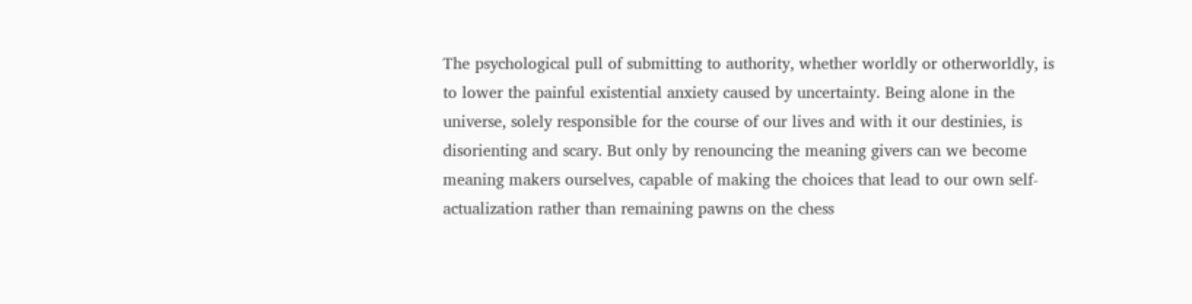The psychological pull of submitting to authority, whether worldly or otherworldly, is to lower the painful existential anxiety caused by uncertainty. Being alone in the universe, solely responsible for the course of our lives and with it our destinies, is disorienting and scary. But only by renouncing the meaning givers can we become meaning makers ourselves, capable of making the choices that lead to our own self-actualization rather than remaining pawns on the chess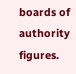boards of authority figures.